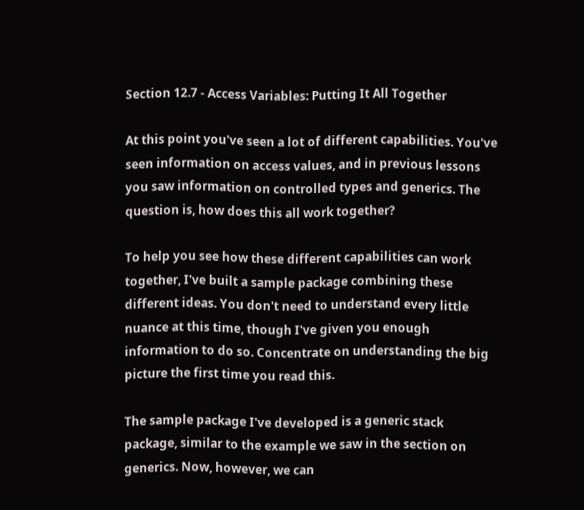Section 12.7 - Access Variables: Putting It All Together

At this point you've seen a lot of different capabilities. You've seen information on access values, and in previous lessons you saw information on controlled types and generics. The question is, how does this all work together?

To help you see how these different capabilities can work together, I've built a sample package combining these different ideas. You don't need to understand every little nuance at this time, though I've given you enough information to do so. Concentrate on understanding the big picture the first time you read this.

The sample package I've developed is a generic stack package, similar to the example we saw in the section on generics. Now, however, we can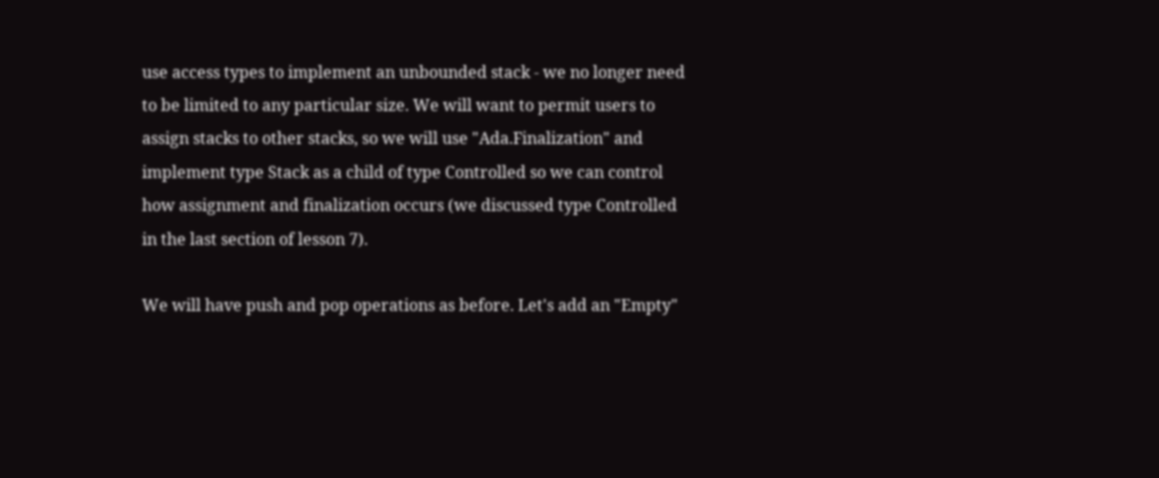use access types to implement an unbounded stack - we no longer need to be limited to any particular size. We will want to permit users to assign stacks to other stacks, so we will use "Ada.Finalization" and implement type Stack as a child of type Controlled so we can control how assignment and finalization occurs (we discussed type Controlled in the last section of lesson 7).

We will have push and pop operations as before. Let's add an "Empty"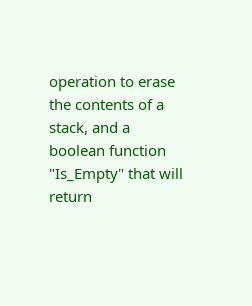operation to erase the contents of a stack, and a boolean function "Is_Empty" that will return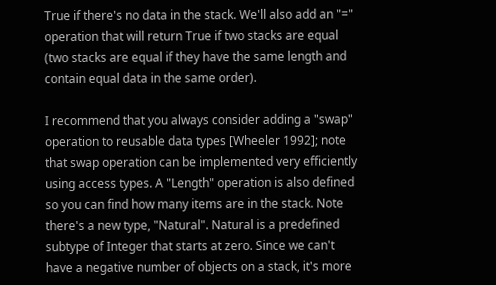True if there's no data in the stack. We'll also add an "=" operation that will return True if two stacks are equal (two stacks are equal if they have the same length and contain equal data in the same order).

I recommend that you always consider adding a "swap" operation to reusable data types [Wheeler 1992]; note that swap operation can be implemented very efficiently using access types. A "Length" operation is also defined so you can find how many items are in the stack. Note there's a new type, "Natural". Natural is a predefined subtype of Integer that starts at zero. Since we can't have a negative number of objects on a stack, it's more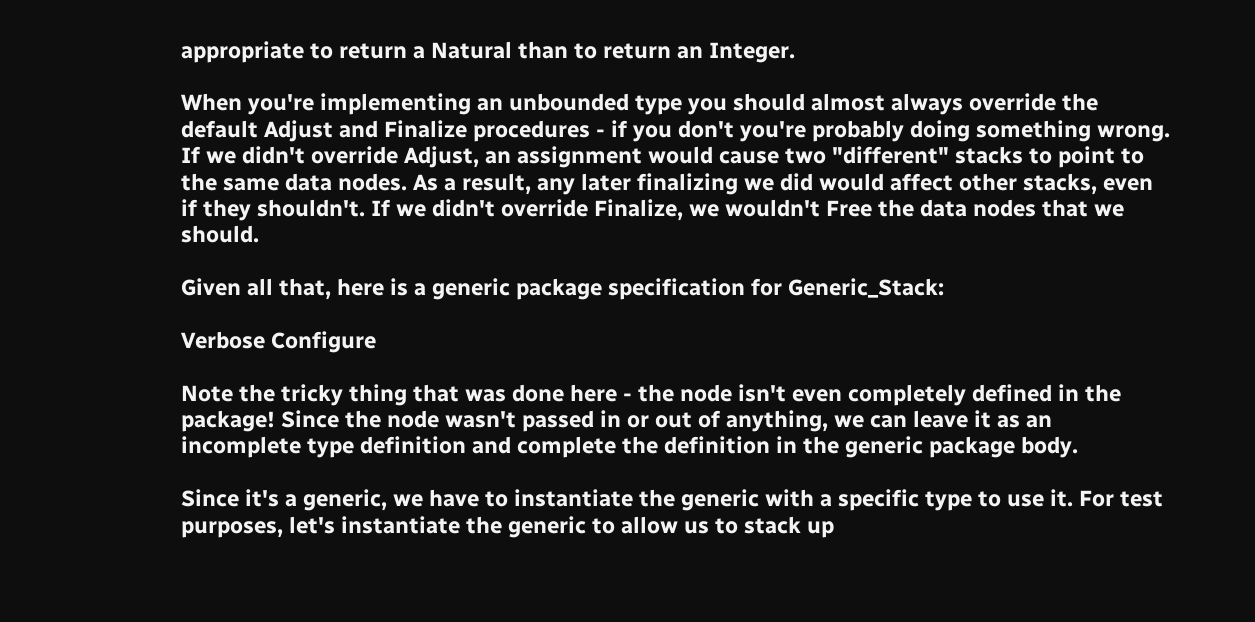appropriate to return a Natural than to return an Integer.

When you're implementing an unbounded type you should almost always override the default Adjust and Finalize procedures - if you don't you're probably doing something wrong. If we didn't override Adjust, an assignment would cause two "different" stacks to point to the same data nodes. As a result, any later finalizing we did would affect other stacks, even if they shouldn't. If we didn't override Finalize, we wouldn't Free the data nodes that we should.

Given all that, here is a generic package specification for Generic_Stack:

Verbose Configure

Note the tricky thing that was done here - the node isn't even completely defined in the package! Since the node wasn't passed in or out of anything, we can leave it as an incomplete type definition and complete the definition in the generic package body.

Since it's a generic, we have to instantiate the generic with a specific type to use it. For test purposes, let's instantiate the generic to allow us to stack up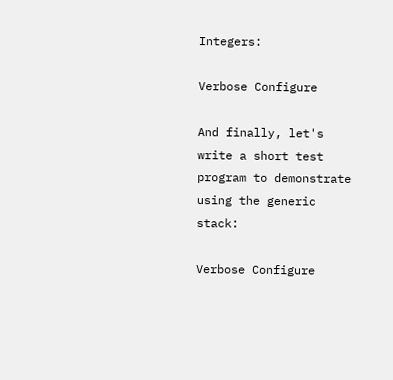Integers:

Verbose Configure

And finally, let's write a short test program to demonstrate using the generic stack:

Verbose Configure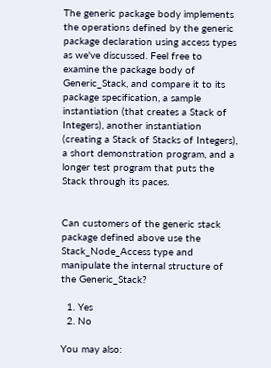The generic package body implements the operations defined by the generic package declaration using access types as we've discussed. Feel free to examine the package body of Generic_Stack, and compare it to its package specification, a sample instantiation (that creates a Stack of Integers), another instantiation (creating a Stack of Stacks of Integers), a short demonstration program, and a longer test program that puts the Stack through its paces.


Can customers of the generic stack package defined above use the Stack_Node_Access type and manipulate the internal structure of the Generic_Stack?

  1. Yes
  2. No

You may also: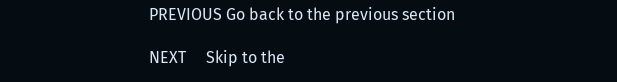PREVIOUS Go back to the previous section

NEXT     Skip to the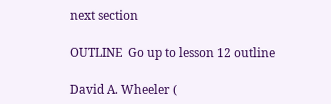next section

OUTLINE  Go up to lesson 12 outline

David A. Wheeler (